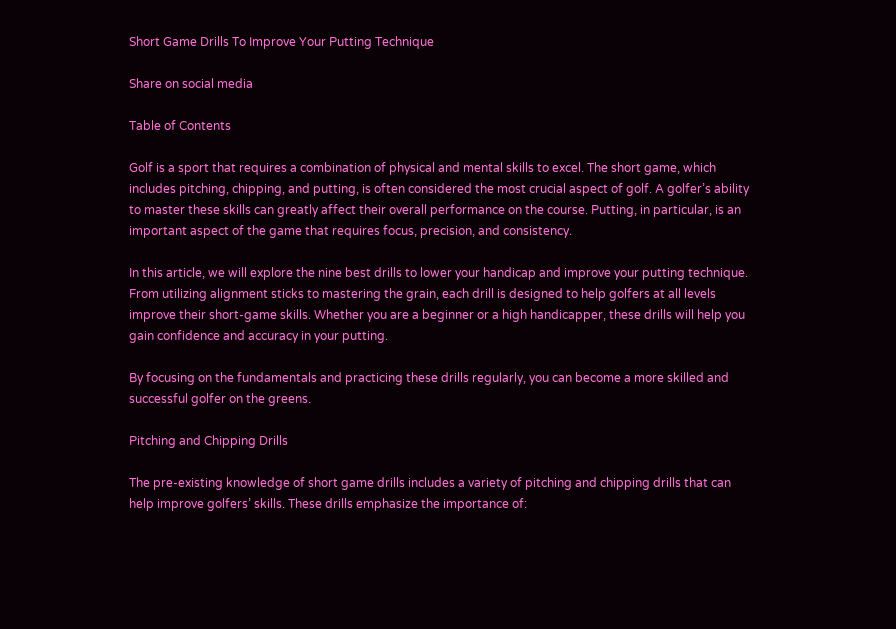Short Game Drills To Improve Your Putting Technique

Share on social media

Table of Contents

Golf is a sport that requires a combination of physical and mental skills to excel. The short game, which includes pitching, chipping, and putting, is often considered the most crucial aspect of golf. A golfer’s ability to master these skills can greatly affect their overall performance on the course. Putting, in particular, is an important aspect of the game that requires focus, precision, and consistency.

In this article, we will explore the nine best drills to lower your handicap and improve your putting technique. From utilizing alignment sticks to mastering the grain, each drill is designed to help golfers at all levels improve their short-game skills. Whether you are a beginner or a high handicapper, these drills will help you gain confidence and accuracy in your putting.

By focusing on the fundamentals and practicing these drills regularly, you can become a more skilled and successful golfer on the greens.

Pitching and Chipping Drills

The pre-existing knowledge of short game drills includes a variety of pitching and chipping drills that can help improve golfers’ skills. These drills emphasize the importance of: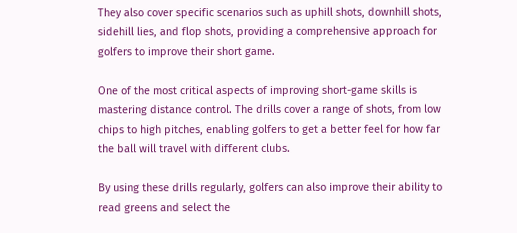They also cover specific scenarios such as uphill shots, downhill shots, sidehill lies, and flop shots, providing a comprehensive approach for golfers to improve their short game.

One of the most critical aspects of improving short-game skills is mastering distance control. The drills cover a range of shots, from low chips to high pitches, enabling golfers to get a better feel for how far the ball will travel with different clubs.

By using these drills regularly, golfers can also improve their ability to read greens and select the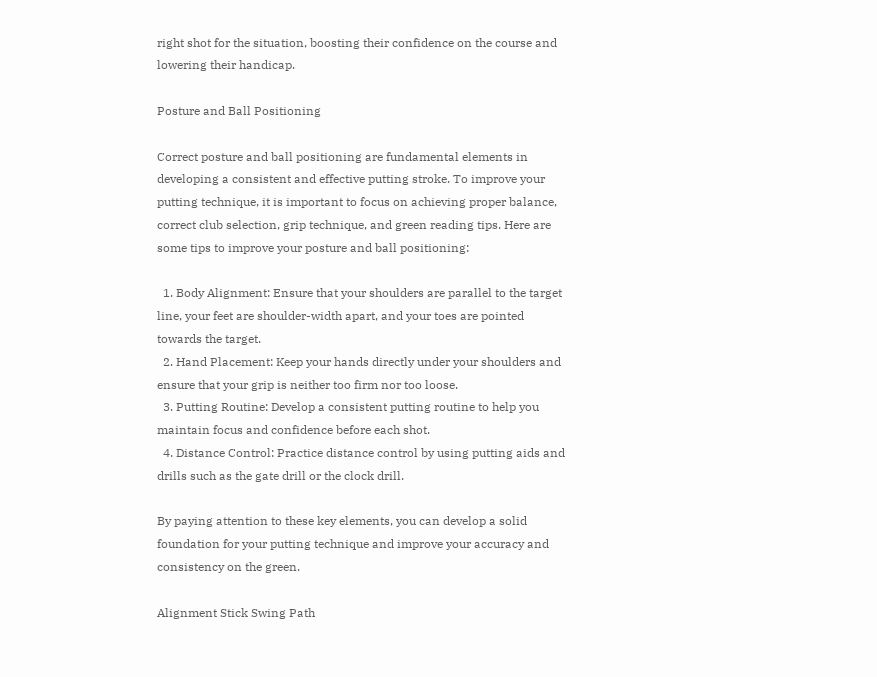right shot for the situation, boosting their confidence on the course and lowering their handicap.

Posture and Ball Positioning

Correct posture and ball positioning are fundamental elements in developing a consistent and effective putting stroke. To improve your putting technique, it is important to focus on achieving proper balance, correct club selection, grip technique, and green reading tips. Here are some tips to improve your posture and ball positioning:

  1. Body Alignment: Ensure that your shoulders are parallel to the target line, your feet are shoulder-width apart, and your toes are pointed towards the target.
  2. Hand Placement: Keep your hands directly under your shoulders and ensure that your grip is neither too firm nor too loose.
  3. Putting Routine: Develop a consistent putting routine to help you maintain focus and confidence before each shot.
  4. Distance Control: Practice distance control by using putting aids and drills such as the gate drill or the clock drill.

By paying attention to these key elements, you can develop a solid foundation for your putting technique and improve your accuracy and consistency on the green.

Alignment Stick Swing Path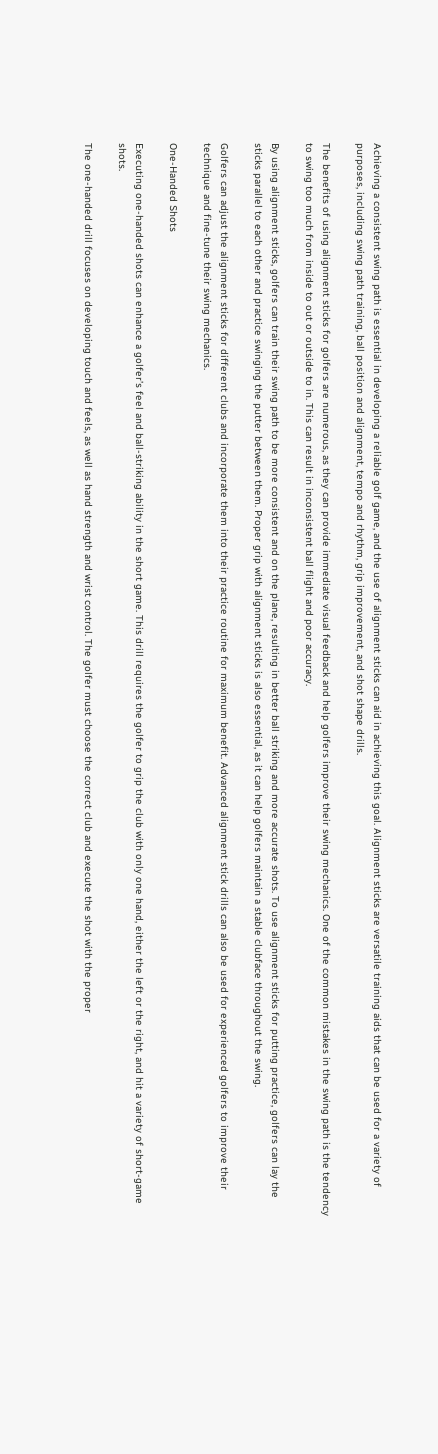Achieving a consistent swing path is essential in developing a reliable golf game, and the use of alignment sticks can aid in achieving this goal. Alignment sticks are versatile training aids that can be used for a variety of purposes, including swing path training, ball position and alignment, tempo and rhythm, grip improvement, and shot shape drills.

The benefits of using alignment sticks for golfers are numerous, as they can provide immediate visual feedback and help golfers improve their swing mechanics. One of the common mistakes in the swing path is the tendency to swing too much from inside to out or outside to in. This can result in inconsistent ball flight and poor accuracy.

By using alignment sticks, golfers can train their swing path to be more consistent and on the plane, resulting in better ball striking and more accurate shots. To use alignment sticks for putting practice, golfers can lay the sticks parallel to each other and practice swinging the putter between them. Proper grip with alignment sticks is also essential, as it can help golfers maintain a stable clubface throughout the swing.

Golfers can adjust the alignment sticks for different clubs and incorporate them into their practice routine for maximum benefit. Advanced alignment stick drills can also be used for experienced golfers to improve their technique and fine-tune their swing mechanics.

One-Handed Shots

Executing one-handed shots can enhance a golfer’s feel and ball-striking ability in the short game. This drill requires the golfer to grip the club with only one hand, either the left or the right, and hit a variety of short-game shots.

The one-handed drill focuses on developing touch and feels, as well as hand strength and wrist control. The golfer must choose the correct club and execute the shot with the proper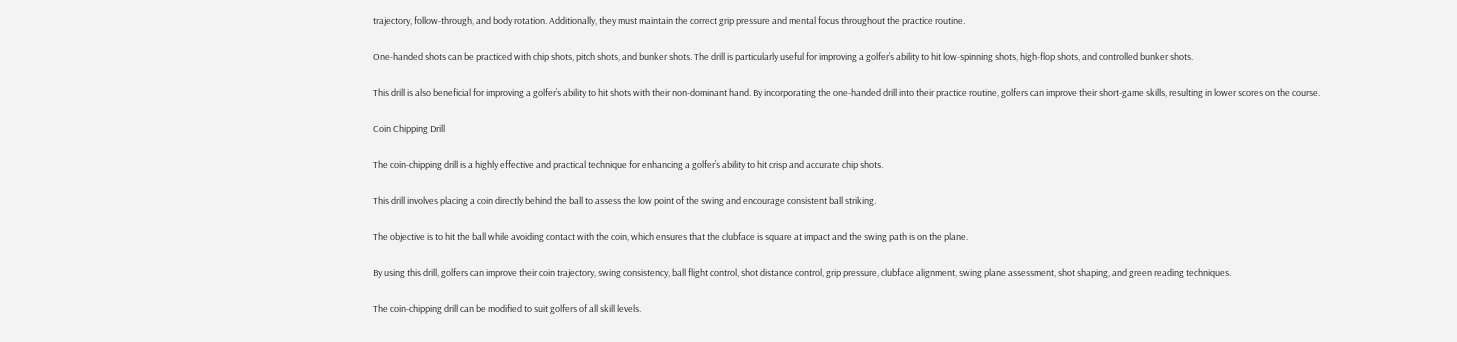trajectory, follow-through, and body rotation. Additionally, they must maintain the correct grip pressure and mental focus throughout the practice routine.

One-handed shots can be practiced with chip shots, pitch shots, and bunker shots. The drill is particularly useful for improving a golfer’s ability to hit low-spinning shots, high-flop shots, and controlled bunker shots.

This drill is also beneficial for improving a golfer’s ability to hit shots with their non-dominant hand. By incorporating the one-handed drill into their practice routine, golfers can improve their short-game skills, resulting in lower scores on the course.

Coin Chipping Drill

The coin-chipping drill is a highly effective and practical technique for enhancing a golfer’s ability to hit crisp and accurate chip shots.

This drill involves placing a coin directly behind the ball to assess the low point of the swing and encourage consistent ball striking.

The objective is to hit the ball while avoiding contact with the coin, which ensures that the clubface is square at impact and the swing path is on the plane.

By using this drill, golfers can improve their coin trajectory, swing consistency, ball flight control, shot distance control, grip pressure, clubface alignment, swing plane assessment, shot shaping, and green reading techniques.

The coin-chipping drill can be modified to suit golfers of all skill levels.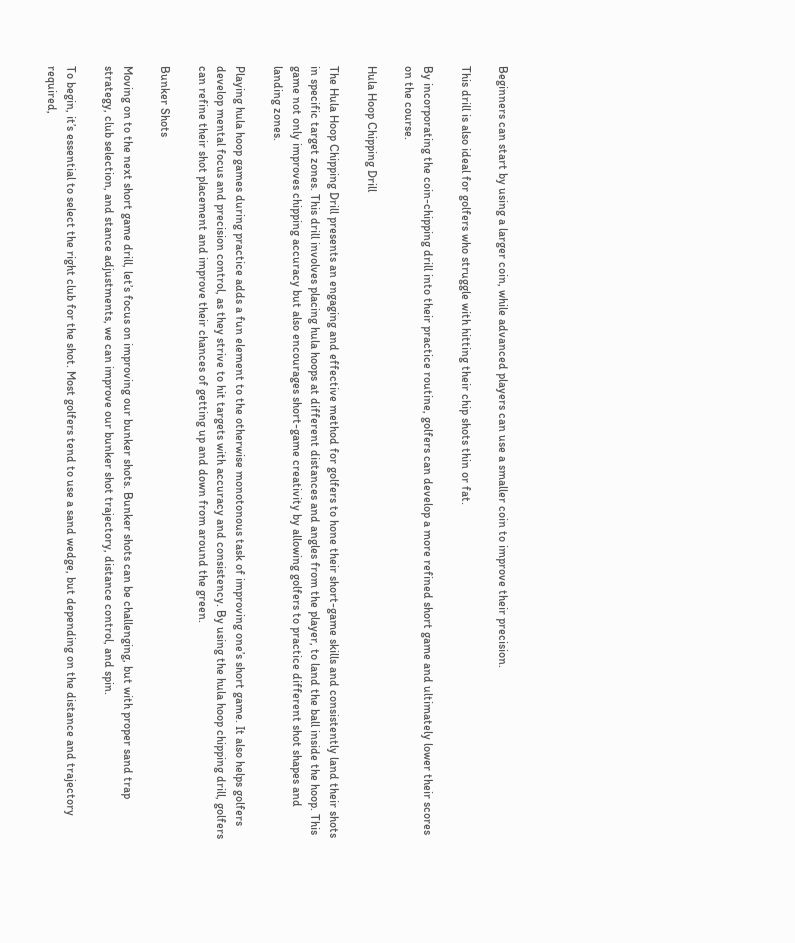Beginners can start by using a larger coin, while advanced players can use a smaller coin to improve their precision.

This drill is also ideal for golfers who struggle with hitting their chip shots thin or fat.

By incorporating the coin-chipping drill into their practice routine, golfers can develop a more refined short game and ultimately lower their scores on the course.

Hula Hoop Chipping Drill

The Hula Hoop Chipping Drill presents an engaging and effective method for golfers to hone their short-game skills and consistently land their shots in specific target zones. This drill involves placing hula hoops at different distances and angles from the player, to land the ball inside the hoop. This game not only improves chipping accuracy but also encourages short-game creativity by allowing golfers to practice different shot shapes and landing zones.

Playing hula hoop games during practice adds a fun element to the otherwise monotonous task of improving one’s short game. It also helps golfers develop mental focus and precision control, as they strive to hit targets with accuracy and consistency. By using the hula hoop chipping drill, golfers can refine their shot placement and improve their chances of getting up and down from around the green.

Bunker Shots

Moving on to the next short game drill, let’s focus on improving our bunker shots. Bunker shots can be challenging, but with proper sand trap strategy, club selection, and stance adjustments, we can improve our bunker shot trajectory, distance control, and spin.

To begin, it’s essential to select the right club for the shot. Most golfers tend to use a sand wedge, but depending on the distance and trajectory required,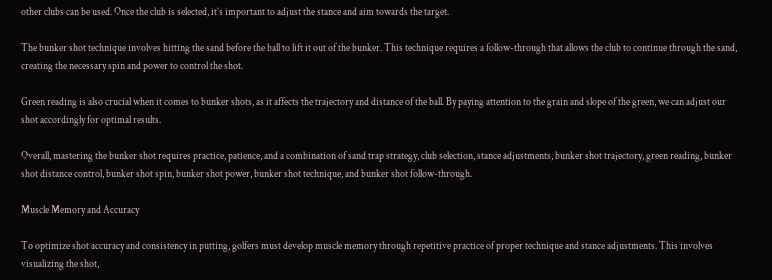other clubs can be used. Once the club is selected, it’s important to adjust the stance and aim towards the target.

The bunker shot technique involves hitting the sand before the ball to lift it out of the bunker. This technique requires a follow-through that allows the club to continue through the sand, creating the necessary spin and power to control the shot.

Green reading is also crucial when it comes to bunker shots, as it affects the trajectory and distance of the ball. By paying attention to the grain and slope of the green, we can adjust our shot accordingly for optimal results.

Overall, mastering the bunker shot requires practice, patience, and a combination of sand trap strategy, club selection, stance adjustments, bunker shot trajectory, green reading, bunker shot distance control, bunker shot spin, bunker shot power, bunker shot technique, and bunker shot follow-through.

Muscle Memory and Accuracy

To optimize shot accuracy and consistency in putting, golfers must develop muscle memory through repetitive practice of proper technique and stance adjustments. This involves visualizing the shot,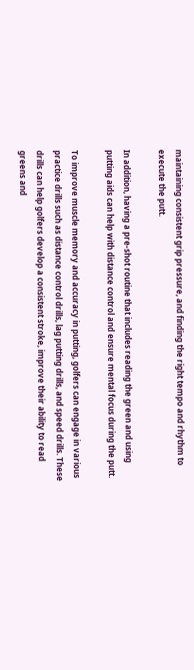maintaining consistent grip pressure, and finding the right tempo and rhythm to execute the putt.

In addition, having a pre-shot routine that includes reading the green and using putting aids can help with distance control and ensure mental focus during the putt.

To improve muscle memory and accuracy in putting, golfers can engage in various practice drills such as distance control drills, lag putting drills, and speed drills. These drills can help golfers develop a consistent stroke, improve their ability to read greens and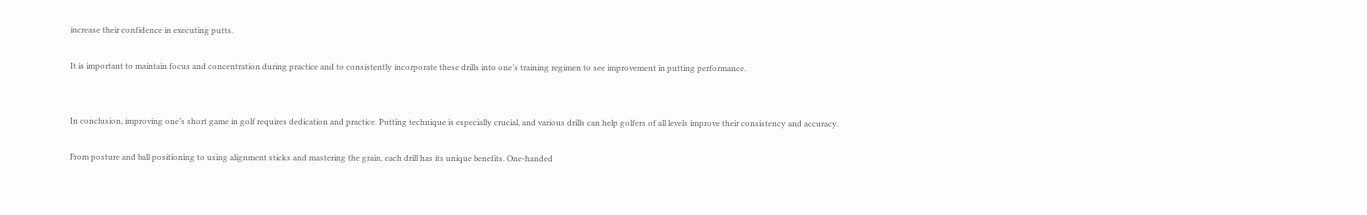increase their confidence in executing putts.

It is important to maintain focus and concentration during practice and to consistently incorporate these drills into one’s training regimen to see improvement in putting performance.


In conclusion, improving one’s short game in golf requires dedication and practice. Putting technique is especially crucial, and various drills can help golfers of all levels improve their consistency and accuracy.

From posture and ball positioning to using alignment sticks and mastering the grain, each drill has its unique benefits. One-handed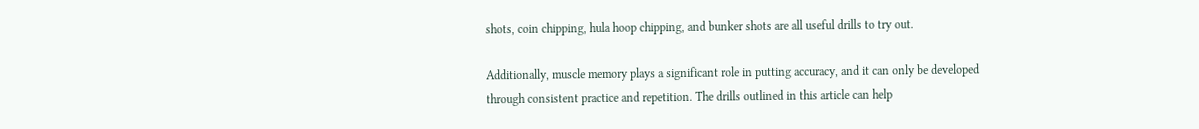shots, coin chipping, hula hoop chipping, and bunker shots are all useful drills to try out.

Additionally, muscle memory plays a significant role in putting accuracy, and it can only be developed through consistent practice and repetition. The drills outlined in this article can help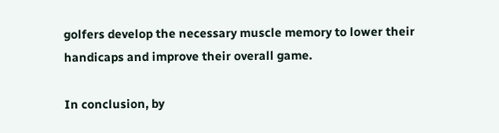golfers develop the necessary muscle memory to lower their handicaps and improve their overall game.

In conclusion, by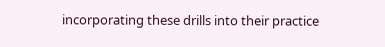incorporating these drills into their practice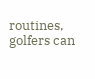routines, golfers can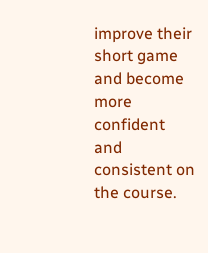improve their short game and become more confident and consistent on the course.